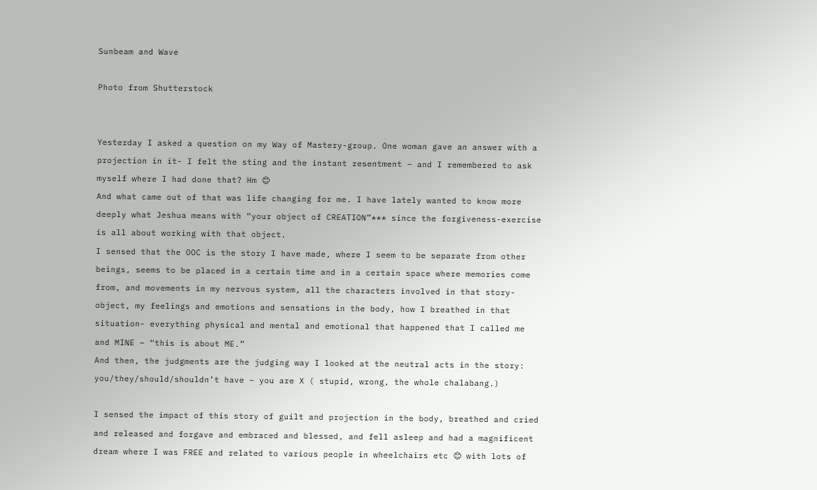Sunbeam and Wave

Photo from Shutterstock


Yesterday I asked a question on my Way of Mastery-group. One woman gave an answer with a projection in it- I felt the sting and the instant resentment – and I remembered to ask myself where I had done that? Hm 😊
And what came out of that was life changing for me. I have lately wanted to know more deeply what Jeshua means with “your object of CREATION”*** since the forgiveness-exercise is all about working with that object.
I sensed that the OOC is the story I have made, where I seem to be separate from other beings, seems to be placed in a certain time and in a certain space where memories come from, and movements in my nervous system, all the characters involved in that story-object, my feelings and emotions and sensations in the body, how I breathed in that situation- everything physical and mental and emotional that happened that I called me and MINE – “this is about ME.”
And then, the judgments are the judging way I looked at the neutral acts in the story:  you/they/should/shouldn’t have – you are X ( stupid, wrong, the whole chalabang.)

I sensed the impact of this story of guilt and projection in the body, breathed and cried and released and forgave and embraced and blessed, and fell asleep and had a magnificent dream where I was FREE and related to various people in wheelchairs etc 😊 with lots of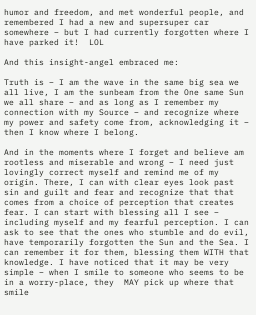humor and freedom, and met wonderful people, and remembered I had a new and supersuper car somewhere – but I had currently forgotten where I have parked it!  LOL

And this insight-angel embraced me:

Truth is – I am the wave in the same big sea we all live, I am the sunbeam from the One same Sun we all share – and as long as I remember my connection with my Source – and recognize where my power and safety come from, acknowledging it – then I know where I belong.

And in the moments where I forget and believe am rootless and miserable and wrong – I need just lovingly correct myself and remind me of my origin. There, I can with clear eyes look past sin and guilt and fear and recognize that that comes from a choice of perception that creates fear. I can start with blessing all I see – including myself and my fearful perception. I can ask to see that the ones who stumble and do evil, have temporarily forgotten the Sun and the Sea. I can remember it for them, blessing them WITH that knowledge. I have noticed that it may be very simple – when I smile to someone who seems to be in a worry-place, they  MAY pick up where that smile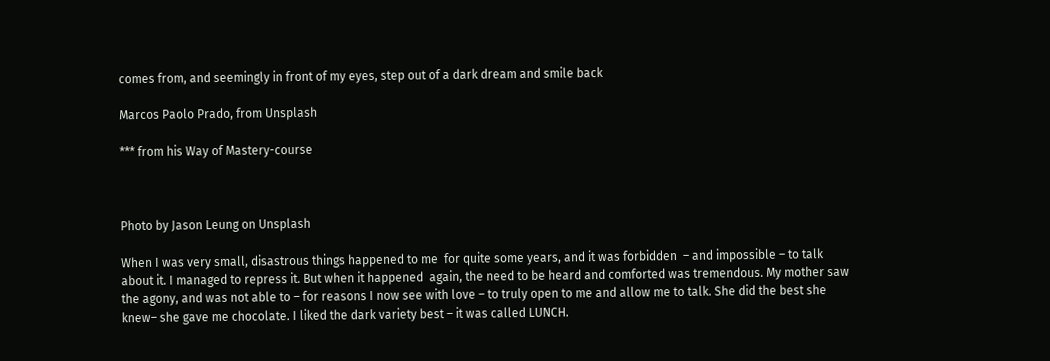comes from, and seemingly in front of my eyes, step out of a dark dream and smile back

Marcos Paolo Prado, from Unsplash

*** from his Way of Mastery-course



Photo by Jason Leung on Unsplash

When I was very small, disastrous things happened to me  for quite some years, and it was forbidden  – and impossible – to talk about it. I managed to repress it. But when it happened  again, the need to be heard and comforted was tremendous. My mother saw the agony, and was not able to – for reasons I now see with love – to truly open to me and allow me to talk. She did the best she knew– she gave me chocolate. I liked the dark variety best – it was called LUNCH.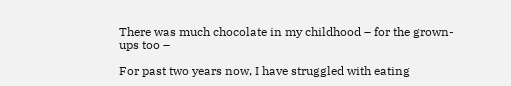There was much chocolate in my childhood – for the grown-ups too –

For past two years now, I have struggled with eating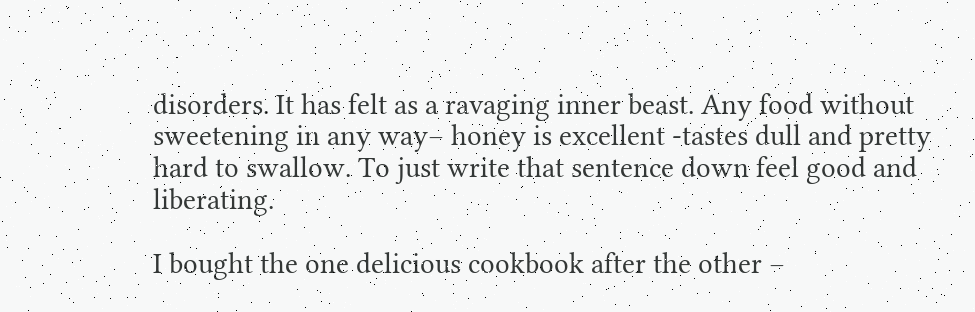disorders. It has felt as a ravaging inner beast. Any food without sweetening in any way– honey is excellent -tastes dull and pretty hard to swallow. To just write that sentence down feel good and liberating.

I bought the one delicious cookbook after the other –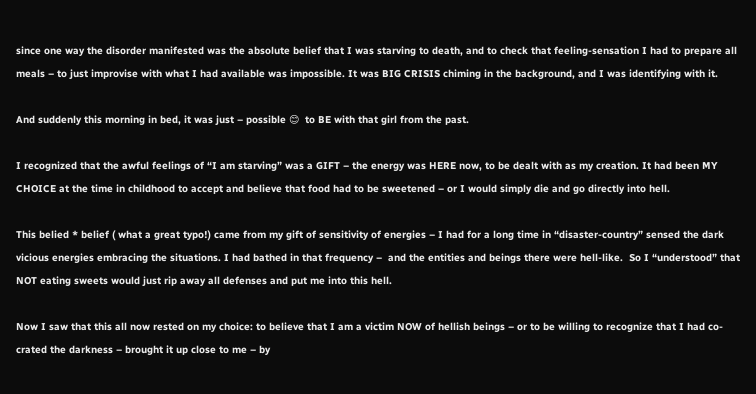since one way the disorder manifested was the absolute belief that I was starving to death, and to check that feeling-sensation I had to prepare all meals – to just improvise with what I had available was impossible. It was BIG CRISIS chiming in the background, and I was identifying with it.

And suddenly this morning in bed, it was just – possible 😊  to BE with that girl from the past.

I recognized that the awful feelings of “I am starving” was a GIFT – the energy was HERE now, to be dealt with as my creation. It had been MY CHOICE at the time in childhood to accept and believe that food had to be sweetened – or I would simply die and go directly into hell.

This belied * belief ( what a great typo!) came from my gift of sensitivity of energies – I had for a long time in “disaster-country” sensed the dark vicious energies embracing the situations. I had bathed in that frequency –  and the entities and beings there were hell-like.  So I “understood” that NOT eating sweets would just rip away all defenses and put me into this hell.

Now I saw that this all now rested on my choice: to believe that I am a victim NOW of hellish beings – or to be willing to recognize that I had co-crated the darkness – brought it up close to me – by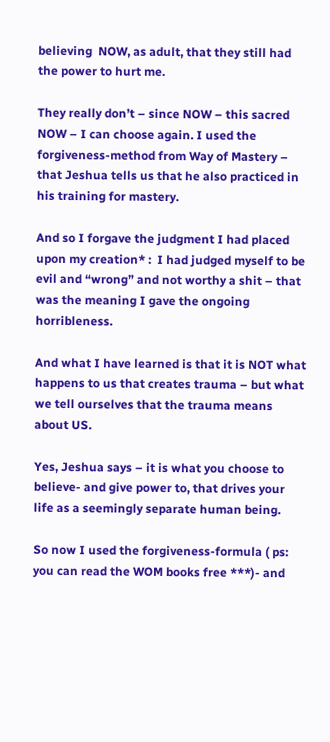believing  NOW, as adult, that they still had the power to hurt me.

They really don’t – since NOW – this sacred NOW – I can choose again. I used the forgiveness-method from Way of Mastery – that Jeshua tells us that he also practiced in his training for mastery.

And so I forgave the judgment I had placed upon my creation* :  I had judged myself to be evil and “wrong” and not worthy a shit – that was the meaning I gave the ongoing horribleness.

And what I have learned is that it is NOT what happens to us that creates trauma – but what we tell ourselves that the trauma means about US.

Yes, Jeshua says – it is what you choose to believe- and give power to, that drives your life as a seemingly separate human being.

So now I used the forgiveness-formula ( ps: you can read the WOM books free ***)- and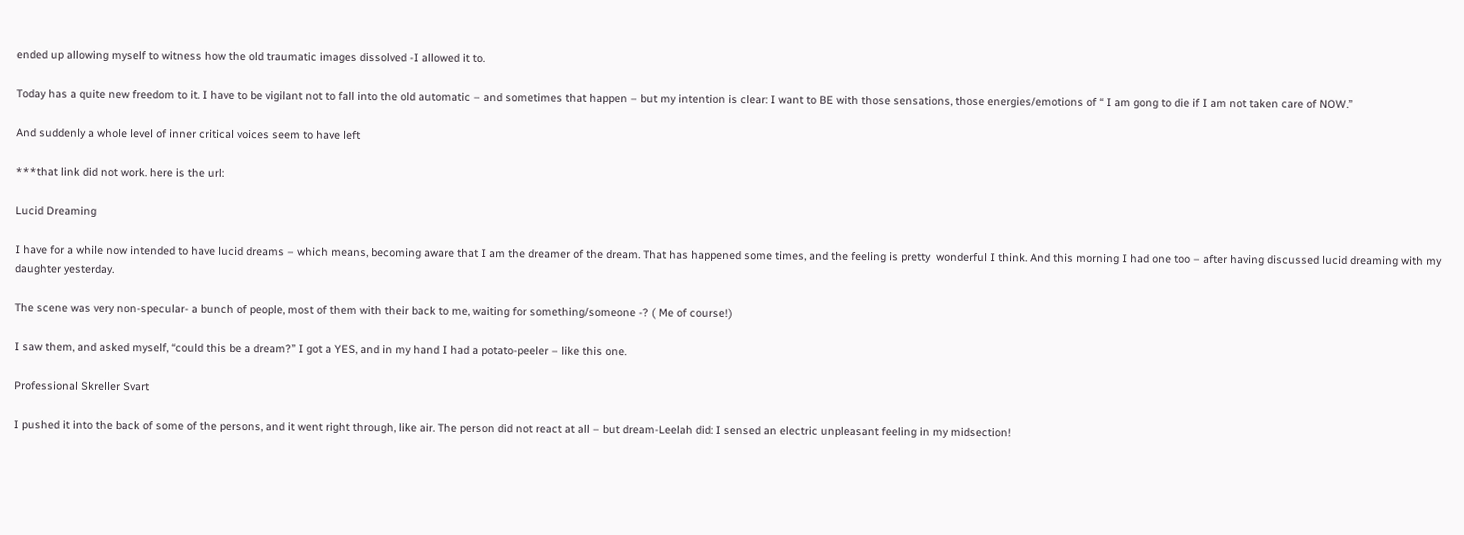ended up allowing myself to witness how the old traumatic images dissolved -I allowed it to.

Today has a quite new freedom to it. I have to be vigilant not to fall into the old automatic – and sometimes that happen – but my intention is clear: I want to BE with those sensations, those energies/emotions of “ I am gong to die if I am not taken care of NOW.”

And suddenly a whole level of inner critical voices seem to have left

***that link did not work. here is the url:

Lucid Dreaming

I have for a while now intended to have lucid dreams – which means, becoming aware that I am the dreamer of the dream. That has happened some times, and the feeling is pretty  wonderful I think. And this morning I had one too – after having discussed lucid dreaming with my daughter yesterday.

The scene was very non-specular- a bunch of people, most of them with their back to me, waiting for something/someone -? ( Me of course!)

I saw them, and asked myself, “could this be a dream?” I got a YES, and in my hand I had a potato-peeler – like this one.

Professional Skreller Svart

I pushed it into the back of some of the persons, and it went right through, like air. The person did not react at all – but dream-Leelah did: I sensed an electric unpleasant feeling in my midsection!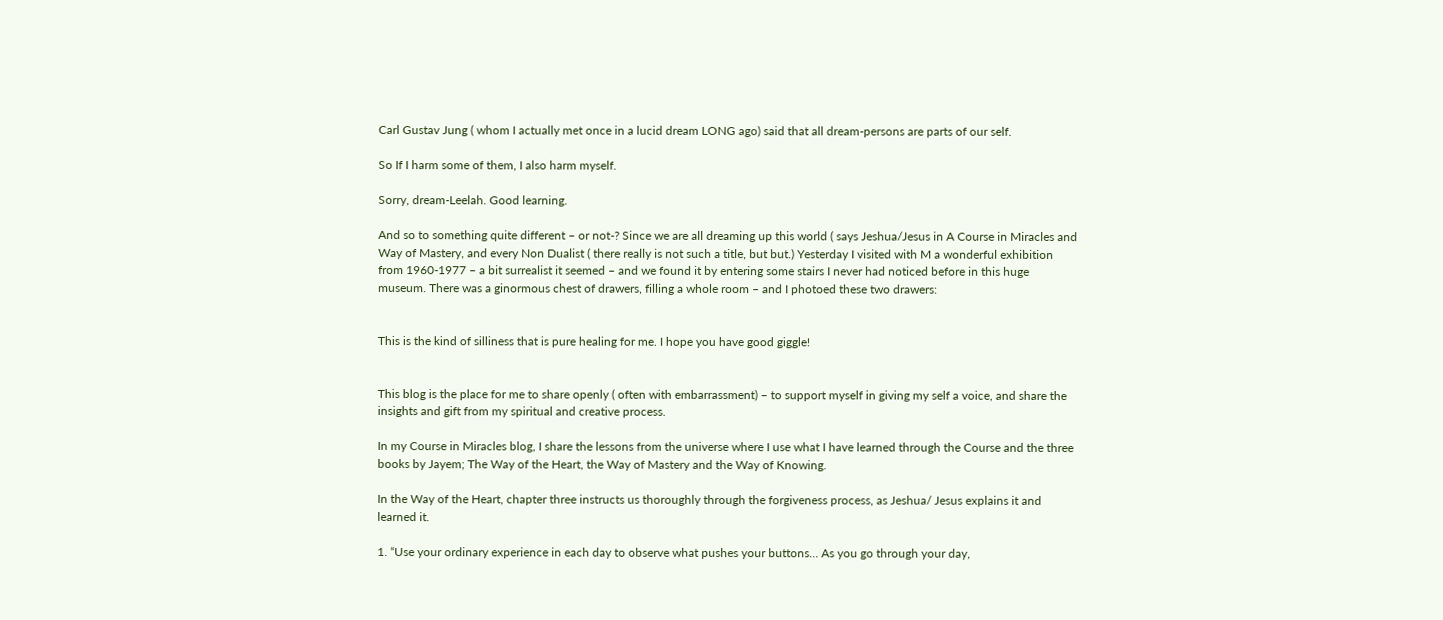Carl Gustav Jung ( whom I actually met once in a lucid dream LONG ago) said that all dream-persons are parts of our self.

So If I harm some of them, I also harm myself.

Sorry, dream-Leelah. Good learning.

And so to something quite different – or not-? Since we are all dreaming up this world ( says Jeshua/Jesus in A Course in Miracles and Way of Mastery, and every Non Dualist ( there really is not such a title, but but.) Yesterday I visited with M a wonderful exhibition from 1960-1977 – a bit surrealist it seemed – and we found it by entering some stairs I never had noticed before in this huge museum. There was a ginormous chest of drawers, filling a whole room – and I photoed these two drawers:


This is the kind of silliness that is pure healing for me. I hope you have good giggle!


This blog is the place for me to share openly ( often with embarrassment) – to support myself in giving my self a voice, and share the insights and gift from my spiritual and creative process.

In my Course in Miracles blog, I share the lessons from the universe where I use what I have learned through the Course and the three books by Jayem; The Way of the Heart, the Way of Mastery and the Way of Knowing.

In the Way of the Heart, chapter three instructs us thoroughly through the forgiveness process, as Jeshua/ Jesus explains it and learned it.

1. “Use your ordinary experience in each day to observe what pushes your buttons… As you go through your day,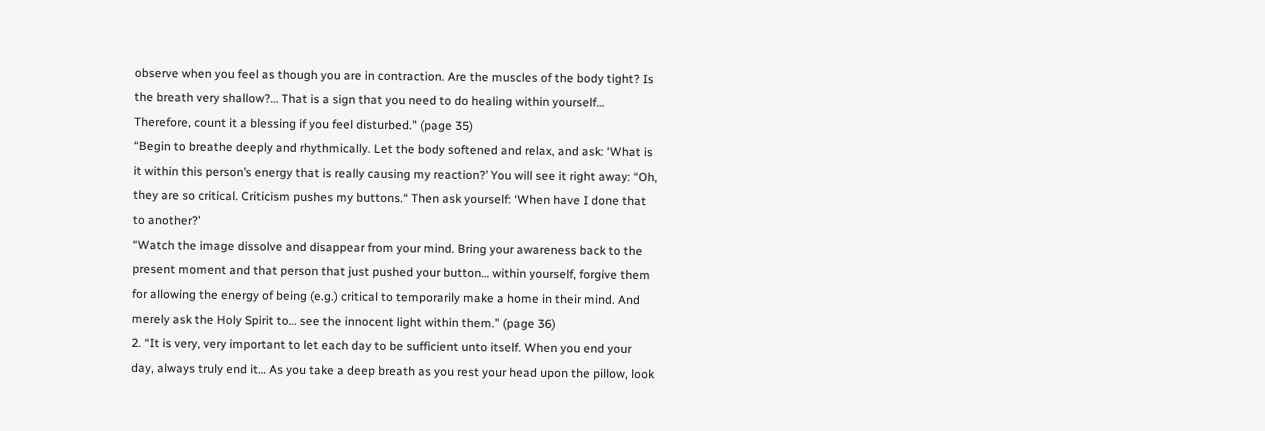observe when you feel as though you are in contraction. Are the muscles of the body tight? Is the breath very shallow?… That is a sign that you need to do healing within yourself… Therefore, count it a blessing if you feel disturbed.” (page 35)
“Begin to breathe deeply and rhythmically. Let the body softened and relax, and ask: ‘What is it within this person’s energy that is really causing my reaction?’ You will see it right away: “Oh, they are so critical. Criticism pushes my buttons.“ Then ask yourself: ‘When have I done that to another?’
“Watch the image dissolve and disappear from your mind. Bring your awareness back to the present moment and that person that just pushed your button… within yourself, forgive them for allowing the energy of being (e.g.) critical to temporarily make a home in their mind. And merely ask the Holy Spirit to… see the innocent light within them.” (page 36)
2. “It is very, very important to let each day to be sufficient unto itself. When you end your day, always truly end it… As you take a deep breath as you rest your head upon the pillow, look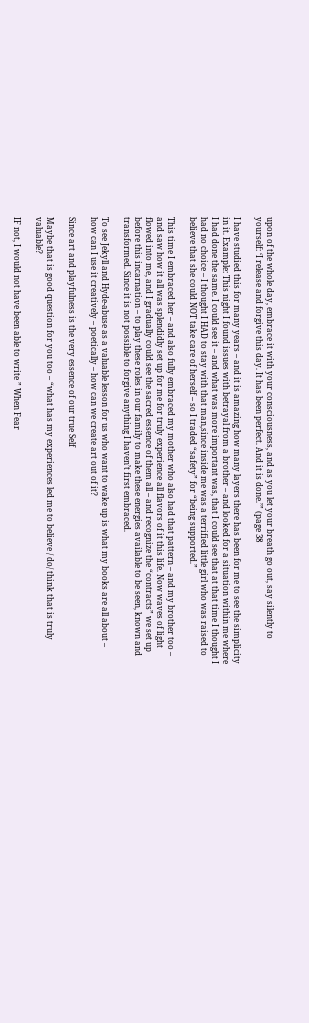upon of the whole day, embrace it with your consciousness, and as you let your breath go out, say silently to yourself: ‘I release and forgive this day. It has been perfect. And it is done.’” (page 38

I have studied this for many years – and it is amazing how many layers there has been for me to see the simplicity in it. Example: This night I found issues with betrayal from a brother – and looked for a situation within me where I had done the same. I could see it – and what was more important was, that I could see that at that time I thought I had no choice – I thought I HAD to stay with that man,since inside me was a terrified little girl who was raised to believe that she could NOT take care of herself – so I traded “safety” for “being supported.”

This time I embraced her – and also fully embraced my mother who also had that pattern – and my brother too – and saw how it all was splendidly set up for me for truly experience all flavors of it this life. Now waves of light flowed into me, and I gradually could see the sacred essence of them all – and recognize the “contracts” we set up before this incarnation – to play these roles in our family to make these energies available to be seen, known and transformed. Since it is not possible to forgive anything I haven’t first embraced.

To see Jekyll and Hyde-abuse as a valuable lesson for us who want to wake up is what my books are all about – how can I use it creatively – poetically – how can we create art out of it?

Since art and playfulness is the very essence of our true Self

Maybe that is good question for you too – “what has my experiences led me to believe / do/ think that is truly valuable?

IF not, I would not have been able to write ” When Fear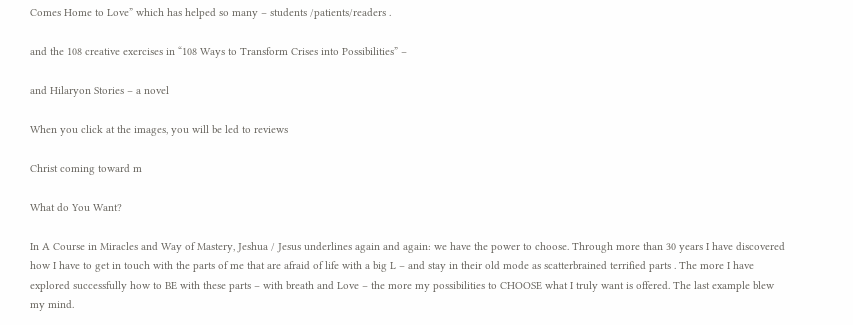Comes Home to Love” which has helped so many – students /patients/readers .

and the 108 creative exercises in “108 Ways to Transform Crises into Possibilities” –

and Hilaryon Stories – a novel

When you click at the images, you will be led to reviews

Christ coming toward m

What do You Want?

In A Course in Miracles and Way of Mastery, Jeshua / Jesus underlines again and again: we have the power to choose. Through more than 30 years I have discovered how I have to get in touch with the parts of me that are afraid of life with a big L – and stay in their old mode as scatterbrained terrified parts . The more I have explored successfully how to BE with these parts – with breath and Love – the more my possibilities to CHOOSE what I truly want is offered. The last example blew my mind.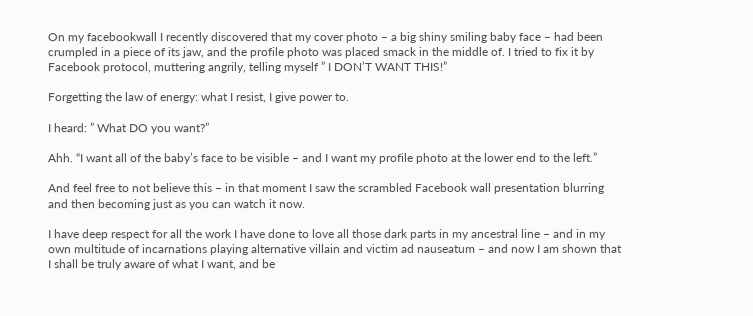On my facebookwall I recently discovered that my cover photo – a big shiny smiling baby face – had been crumpled in a piece of its jaw, and the profile photo was placed smack in the middle of. I tried to fix it by Facebook protocol, muttering angrily, telling myself ” I DON’T WANT THIS!”

Forgetting the law of energy: what I resist, I give power to.

I heard: ” What DO you want?”

Ahh. “I want all of the baby’s face to be visible – and I want my profile photo at the lower end to the left.”

And feel free to not believe this – in that moment I saw the scrambled Facebook wall presentation blurring and then becoming just as you can watch it now.

I have deep respect for all the work I have done to love all those dark parts in my ancestral line – and in my own multitude of incarnations playing alternative villain and victim ad nauseatum – and now I am shown that I shall be truly aware of what I want, and be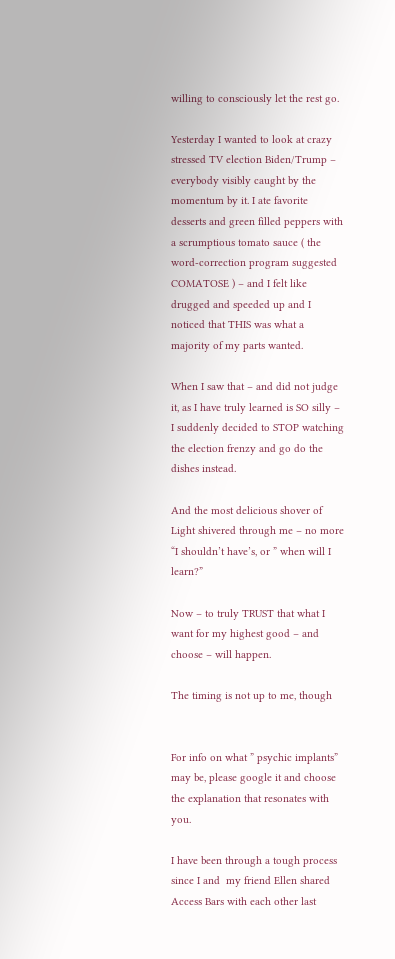willing to consciously let the rest go.

Yesterday I wanted to look at crazy stressed TV election Biden/Trump – everybody visibly caught by the momentum by it. I ate favorite desserts and green filled peppers with a scrumptious tomato sauce ( the word-correction program suggested COMATOSE ) – and I felt like drugged and speeded up and I noticed that THIS was what a majority of my parts wanted.

When I saw that – and did not judge it, as I have truly learned is SO silly – I suddenly decided to STOP watching the election frenzy and go do the dishes instead.

And the most delicious shover of Light shivered through me – no more “I shouldn’t have’s, or ” when will I learn?”

Now – to truly TRUST that what I want for my highest good – and choose – will happen.

The timing is not up to me, though


For info on what ” psychic implants” may be, please google it and choose the explanation that resonates with you.

I have been through a tough process since I and  my friend Ellen shared Access Bars with each other last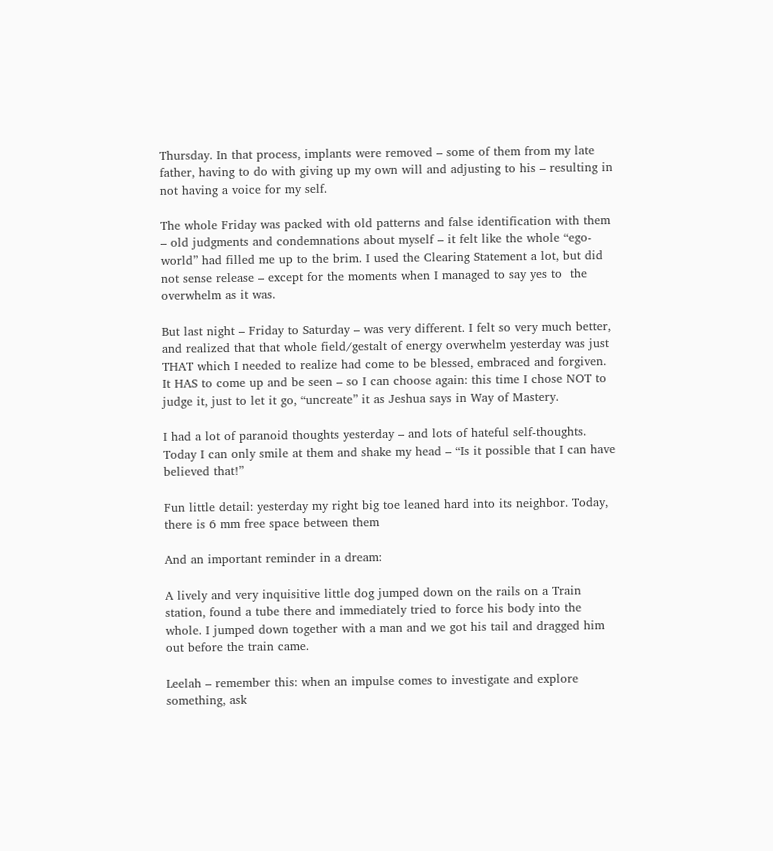Thursday. In that process, implants were removed – some of them from my late father, having to do with giving up my own will and adjusting to his – resulting in not having a voice for my self.

The whole Friday was packed with old patterns and false identification with them – old judgments and condemnations about myself – it felt like the whole “ego-world” had filled me up to the brim. I used the Clearing Statement a lot, but did not sense release – except for the moments when I managed to say yes to  the overwhelm as it was.

But last night – Friday to Saturday – was very different. I felt so very much better, and realized that that whole field/gestalt of energy overwhelm yesterday was just THAT which I needed to realize had come to be blessed, embraced and forgiven. It HAS to come up and be seen – so I can choose again: this time I chose NOT to judge it, just to let it go, “uncreate” it as Jeshua says in Way of Mastery.

I had a lot of paranoid thoughts yesterday – and lots of hateful self-thoughts. Today I can only smile at them and shake my head – “Is it possible that I can have believed that!”

Fun little detail: yesterday my right big toe leaned hard into its neighbor. Today, there is 6 mm free space between them

And an important reminder in a dream:

A lively and very inquisitive little dog jumped down on the rails on a Train station, found a tube there and immediately tried to force his body into the whole. I jumped down together with a man and we got his tail and dragged him out before the train came.

Leelah – remember this: when an impulse comes to investigate and explore something, ask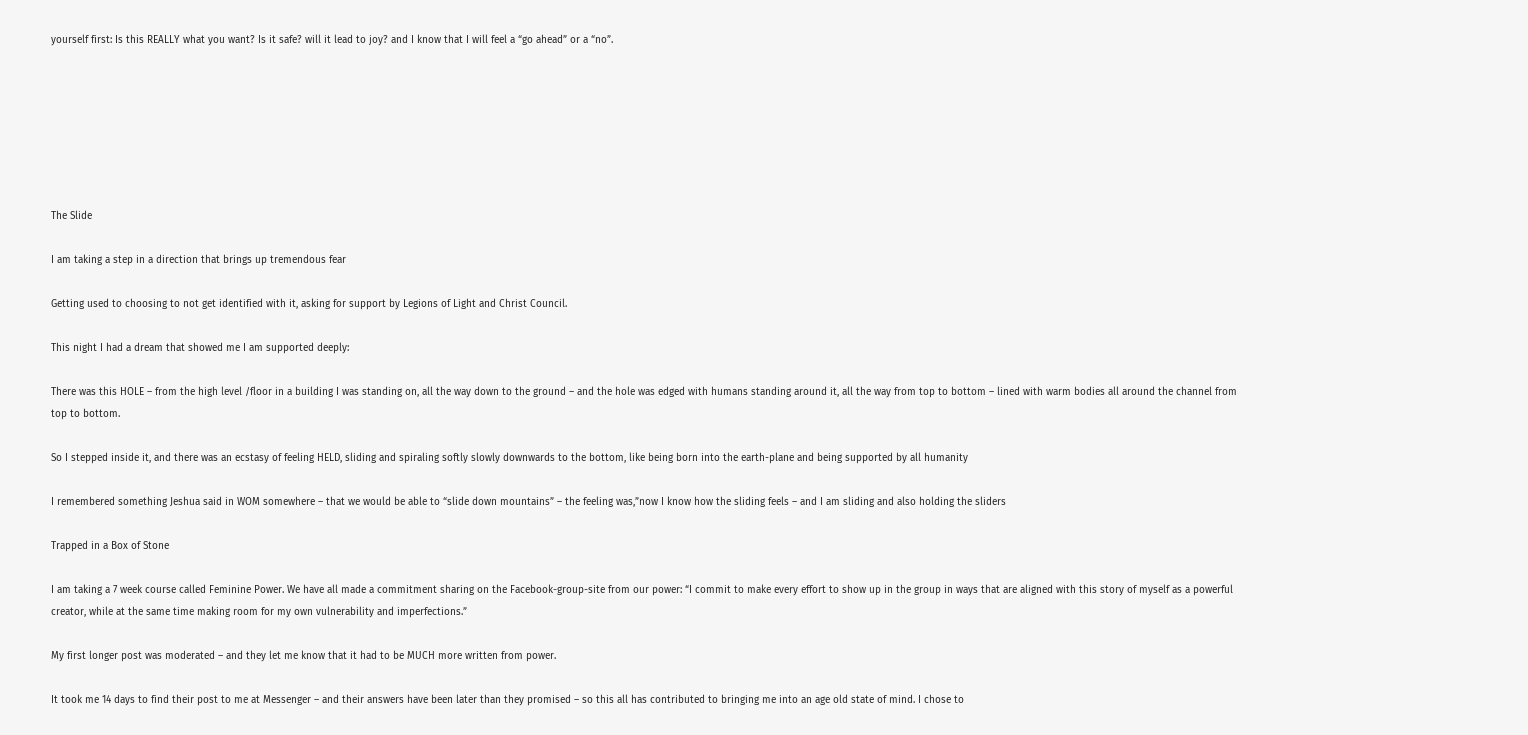yourself first: Is this REALLY what you want? Is it safe? will it lead to joy? and I know that I will feel a “go ahead” or a “no”.







The Slide

I am taking a step in a direction that brings up tremendous fear

Getting used to choosing to not get identified with it, asking for support by Legions of Light and Christ Council.

This night I had a dream that showed me I am supported deeply:

There was this HOLE – from the high level /floor in a building I was standing on, all the way down to the ground – and the hole was edged with humans standing around it, all the way from top to bottom – lined with warm bodies all around the channel from top to bottom.

So I stepped inside it, and there was an ecstasy of feeling HELD, sliding and spiraling softly slowly downwards to the bottom, like being born into the earth-plane and being supported by all humanity

I remembered something Jeshua said in WOM somewhere – that we would be able to “slide down mountains” – the feeling was,”now I know how the sliding feels – and I am sliding and also holding the sliders

Trapped in a Box of Stone

I am taking a 7 week course called Feminine Power. We have all made a commitment sharing on the Facebook-group-site from our power: “I commit to make every effort to show up in the group in ways that are aligned with this story of myself as a powerful creator, while at the same time making room for my own vulnerability and imperfections.”

My first longer post was moderated – and they let me know that it had to be MUCH more written from power.

It took me 14 days to find their post to me at Messenger – and their answers have been later than they promised – so this all has contributed to bringing me into an age old state of mind. I chose to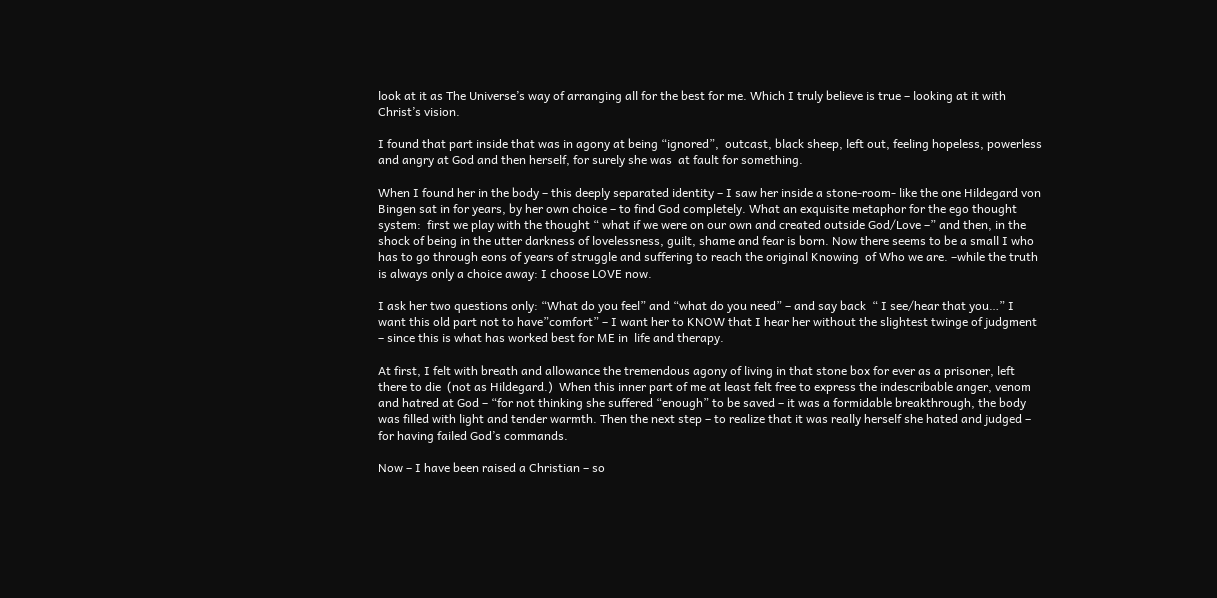look at it as The Universe’s way of arranging all for the best for me. Which I truly believe is true – looking at it with Christ’s vision.

I found that part inside that was in agony at being “ignored”,  outcast, black sheep, left out, feeling hopeless, powerless and angry at God and then herself, for surely she was  at fault for something.

When I found her in the body – this deeply separated identity – I saw her inside a stone-room- like the one Hildegard von Bingen sat in for years, by her own choice – to find God completely. What an exquisite metaphor for the ego thought system:  first we play with the thought “ what if we were on our own and created outside God/Love –” and then, in the shock of being in the utter darkness of lovelessness, guilt, shame and fear is born. Now there seems to be a small I who has to go through eons of years of struggle and suffering to reach the original Knowing  of Who we are. –while the truth is always only a choice away: I choose LOVE now.

I ask her two questions only: “What do you feel” and “what do you need” – and say back  “ I see/hear that you…” I want this old part not to have”comfort” – I want her to KNOW that I hear her without the slightest twinge of judgment – since this is what has worked best for ME in  life and therapy.

At first, I felt with breath and allowance the tremendous agony of living in that stone box for ever as a prisoner, left there to die  (not as Hildegard.)  When this inner part of me at least felt free to express the indescribable anger, venom and hatred at God – “for not thinking she suffered “enough” to be saved – it was a formidable breakthrough, the body was filled with light and tender warmth. Then the next step – to realize that it was really herself she hated and judged – for having failed God’s commands.

Now – I have been raised a Christian – so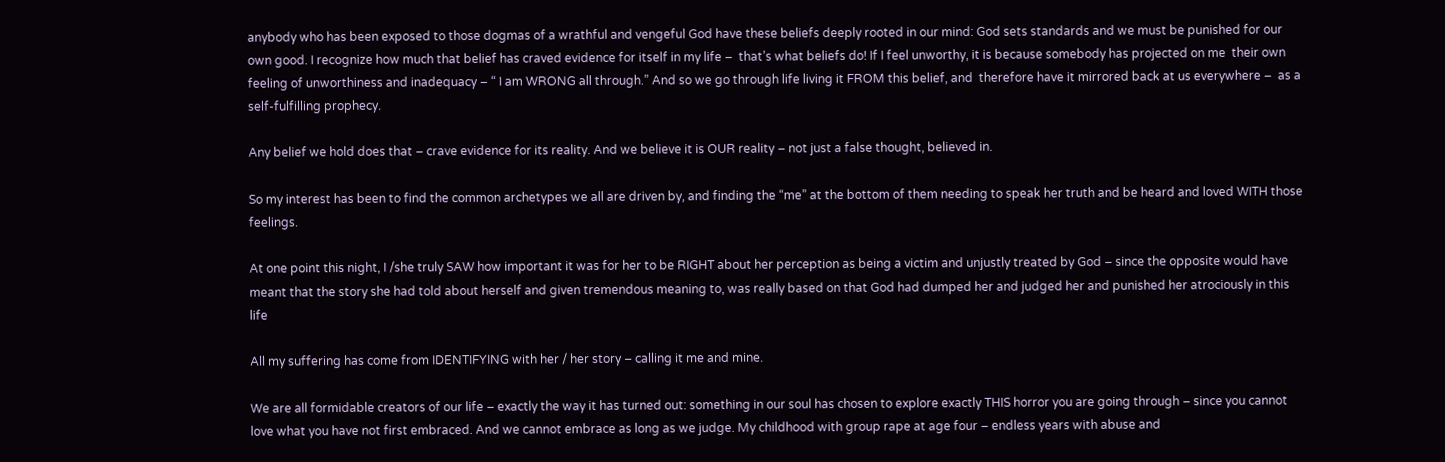anybody who has been exposed to those dogmas of a wrathful and vengeful God have these beliefs deeply rooted in our mind: God sets standards and we must be punished for our own good. I recognize how much that belief has craved evidence for itself in my life –  that’s what beliefs do! If I feel unworthy, it is because somebody has projected on me  their own feeling of unworthiness and inadequacy – “ I am WRONG all through.” And so we go through life living it FROM this belief, and  therefore have it mirrored back at us everywhere –  as a self-fulfilling prophecy.

Any belief we hold does that – crave evidence for its reality. And we believe it is OUR reality – not just a false thought, believed in.

So my interest has been to find the common archetypes we all are driven by, and finding the “me” at the bottom of them needing to speak her truth and be heard and loved WITH those feelings.

At one point this night, I /she truly SAW how important it was for her to be RIGHT about her perception as being a victim and unjustly treated by God – since the opposite would have meant that the story she had told about herself and given tremendous meaning to, was really based on that God had dumped her and judged her and punished her atrociously in this life

All my suffering has come from IDENTIFYING with her / her story – calling it me and mine.

We are all formidable creators of our life – exactly the way it has turned out: something in our soul has chosen to explore exactly THIS horror you are going through – since you cannot love what you have not first embraced. And we cannot embrace as long as we judge. My childhood with group rape at age four – endless years with abuse and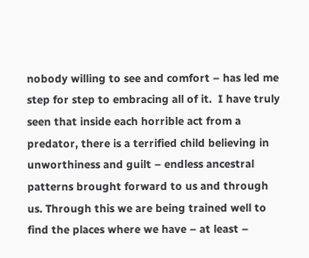nobody willing to see and comfort – has led me step for step to embracing all of it.  I have truly seen that inside each horrible act from a predator, there is a terrified child believing in unworthiness and guilt – endless ancestral patterns brought forward to us and through us. Through this we are being trained well to find the places where we have – at least –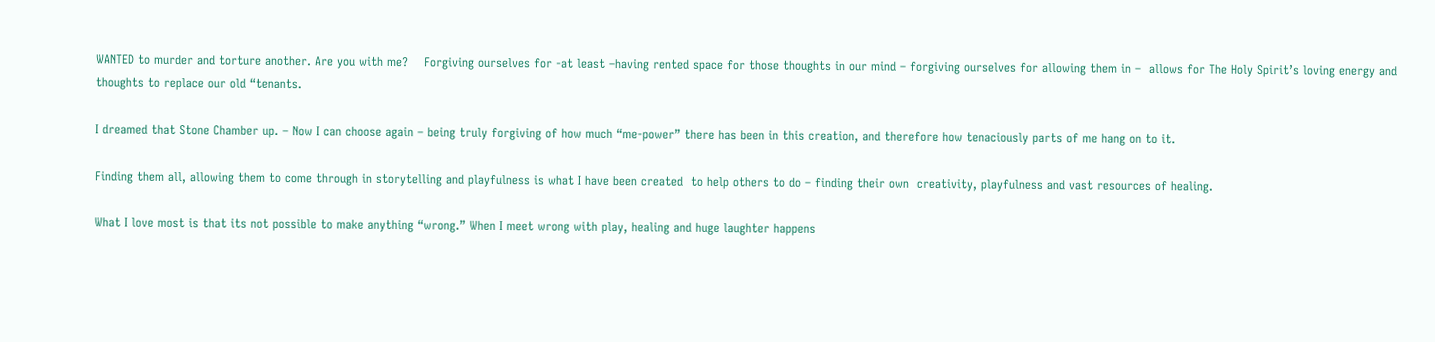WANTED to murder and torture another. Are you with me?    Forgiving ourselves for -at least –having rented space for those thoughts in our mind – forgiving ourselves for allowing them in –  allows for The Holy Spirit’s loving energy and thoughts to replace our old “tenants.

I dreamed that Stone Chamber up. – Now I can choose again – being truly forgiving of how much “me-power” there has been in this creation, and therefore how tenaciously parts of me hang on to it.

Finding them all, allowing them to come through in storytelling and playfulness is what I have been created  to help others to do – finding their own  creativity, playfulness and vast resources of healing.

What I love most is that its not possible to make anything “wrong.” When I meet wrong with play, healing and huge laughter happens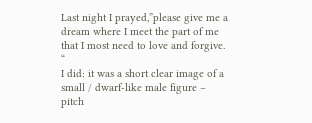Last night I prayed,”please give me a dream where I meet the part of me that I most need to love and forgive. “
I did: it was a short clear image of a small / dwarf-like male figure – pitch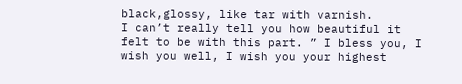black,glossy, like tar with varnish.
I can’t really tell you how beautiful it felt to be with this part. ” I bless you, I wish you well, I wish you your highest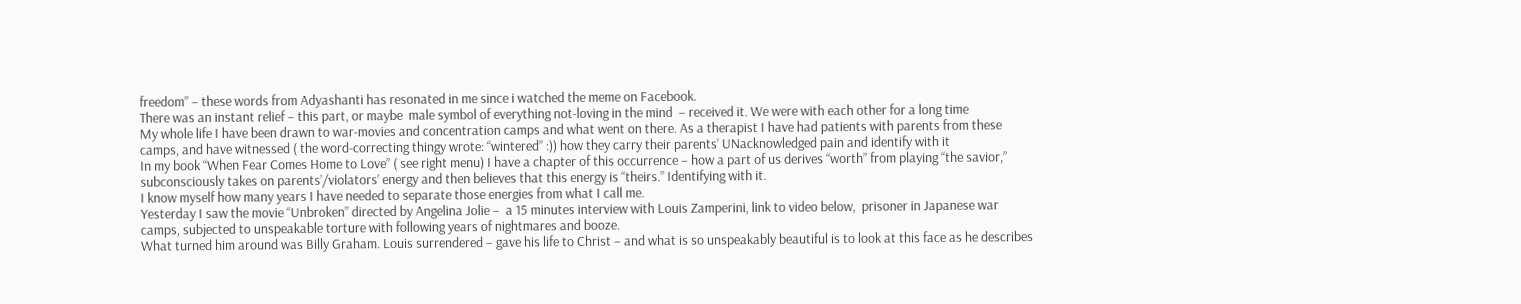freedom” – these words from Adyashanti has resonated in me since i watched the meme on Facebook.
There was an instant relief – this part, or maybe  male symbol of everything not-loving in the mind  – received it. We were with each other for a long time
My whole life I have been drawn to war-movies and concentration camps and what went on there. As a therapist I have had patients with parents from these camps, and have witnessed ( the word-correcting thingy wrote: “wintered” :)) how they carry their parents’ UNacknowledged pain and identify with it
In my book “When Fear Comes Home to Love” ( see right menu) I have a chapter of this occurrence – how a part of us derives “worth” from playing “the savior,”  subconsciously takes on parents’/violators’ energy and then believes that this energy is “theirs.” Identifying with it.
I know myself how many years I have needed to separate those energies from what I call me.
Yesterday I saw the movie “Unbroken” directed by Angelina Jolie –  a 15 minutes interview with Louis Zamperini, link to video below,  prisoner in Japanese war camps, subjected to unspeakable torture with following years of nightmares and booze.
What turned him around was Billy Graham. Louis surrendered – gave his life to Christ – and what is so unspeakably beautiful is to look at this face as he describes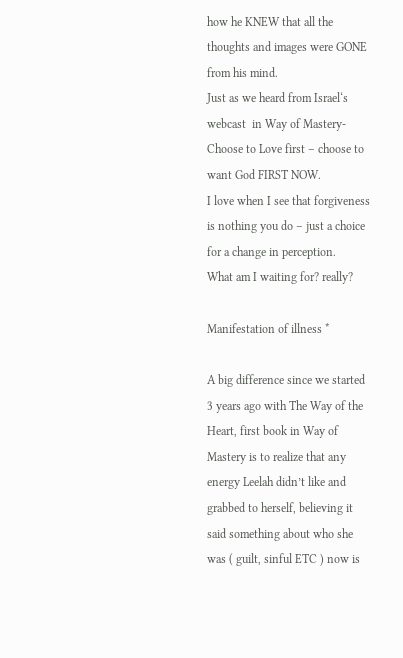how he KNEW that all the thoughts and images were GONE from his mind.
Just as we heard from Israel‘s webcast  in Way of Mastery- Choose to Love first – choose to want God FIRST NOW.
I love when I see that forgiveness is nothing you do – just a choice for a change in perception.
What am I waiting for? really?

Manifestation of illness *

A big difference since we started 3 years ago with The Way of the Heart, first book in Way of Mastery is to realize that any energy Leelah didn’t like and grabbed to herself, believing it said something about who she was ( guilt, sinful ETC ) now is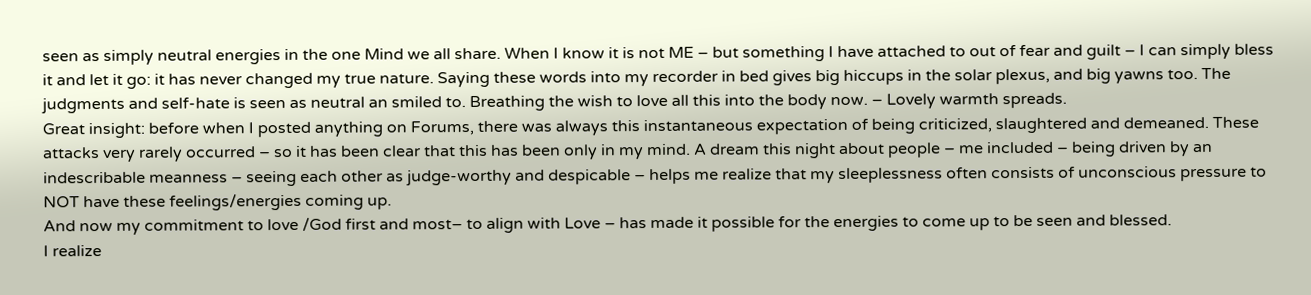seen as simply neutral energies in the one Mind we all share. When I know it is not ME – but something I have attached to out of fear and guilt – I can simply bless it and let it go: it has never changed my true nature. Saying these words into my recorder in bed gives big hiccups in the solar plexus, and big yawns too. The judgments and self-hate is seen as neutral an smiled to. Breathing the wish to love all this into the body now. – Lovely warmth spreads.
Great insight: before when I posted anything on Forums, there was always this instantaneous expectation of being criticized, slaughtered and demeaned. These attacks very rarely occurred – so it has been clear that this has been only in my mind. A dream this night about people – me included – being driven by an indescribable meanness – seeing each other as judge-worthy and despicable – helps me realize that my sleeplessness often consists of unconscious pressure to NOT have these feelings/energies coming up.
And now my commitment to love /God first and most– to align with Love – has made it possible for the energies to come up to be seen and blessed.
I realize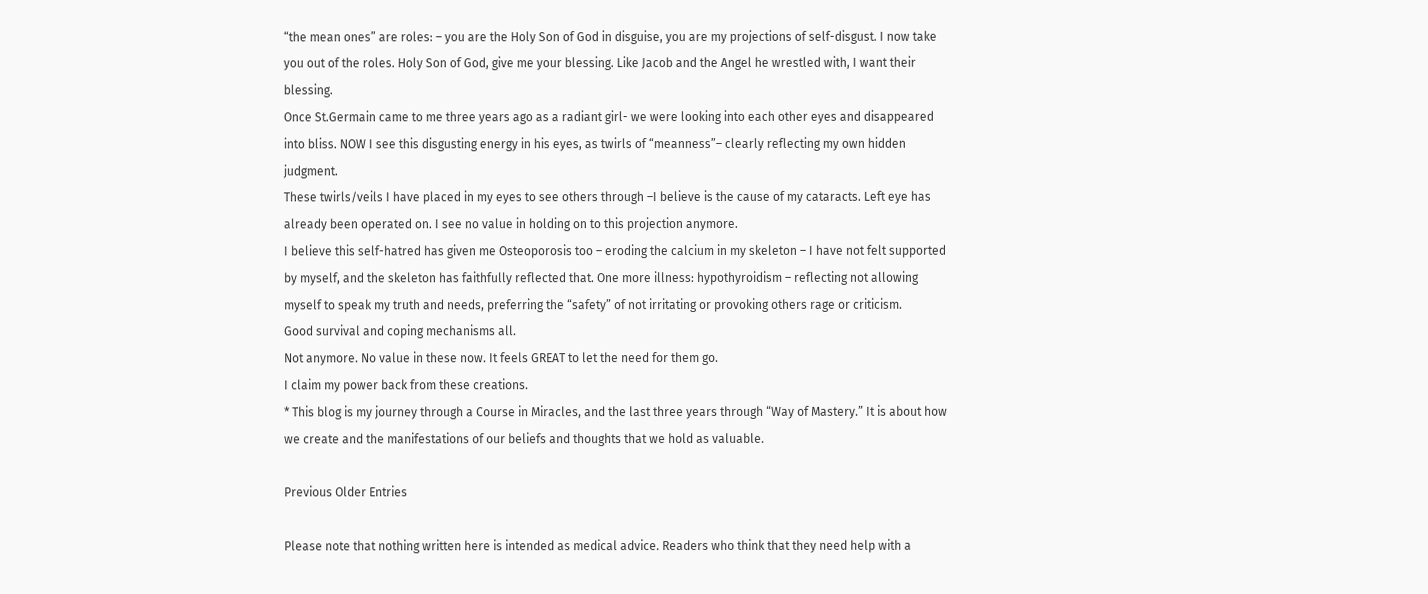“the mean ones” are roles: – you are the Holy Son of God in disguise, you are my projections of self-disgust. I now take you out of the roles. Holy Son of God, give me your blessing. Like Jacob and the Angel he wrestled with, I want their blessing.
Once St.Germain came to me three years ago as a radiant girl- we were looking into each other eyes and disappeared into bliss. NOW I see this disgusting energy in his eyes, as twirls of “meanness”– clearly reflecting my own hidden judgment.
These twirls/veils I have placed in my eyes to see others through –I believe is the cause of my cataracts. Left eye has already been operated on. I see no value in holding on to this projection anymore.
I believe this self-hatred has given me Osteoporosis too – eroding the calcium in my skeleton – I have not felt supported by myself, and the skeleton has faithfully reflected that. One more illness: hypothyroidism – reflecting not allowing myself to speak my truth and needs, preferring the “safety” of not irritating or provoking others rage or criticism.
Good survival and coping mechanisms all.
Not anymore. No value in these now. It feels GREAT to let the need for them go.
I claim my power back from these creations.
* This blog is my journey through a Course in Miracles, and the last three years through “Way of Mastery.” It is about how we create and the manifestations of our beliefs and thoughts that we hold as valuable.

Previous Older Entries

Please note that nothing written here is intended as medical advice. Readers who think that they need help with a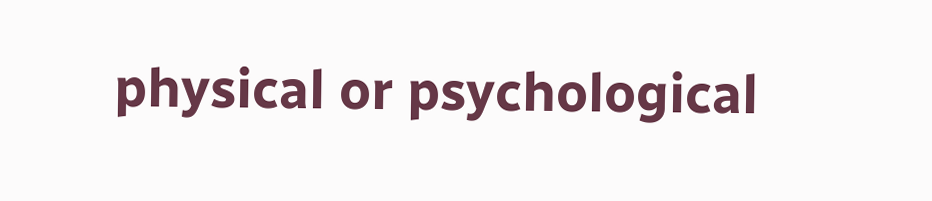physical or psychological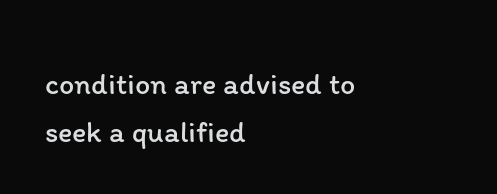condition are advised to seek a qualified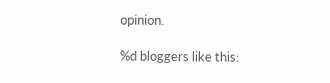opinion.

%d bloggers like this: